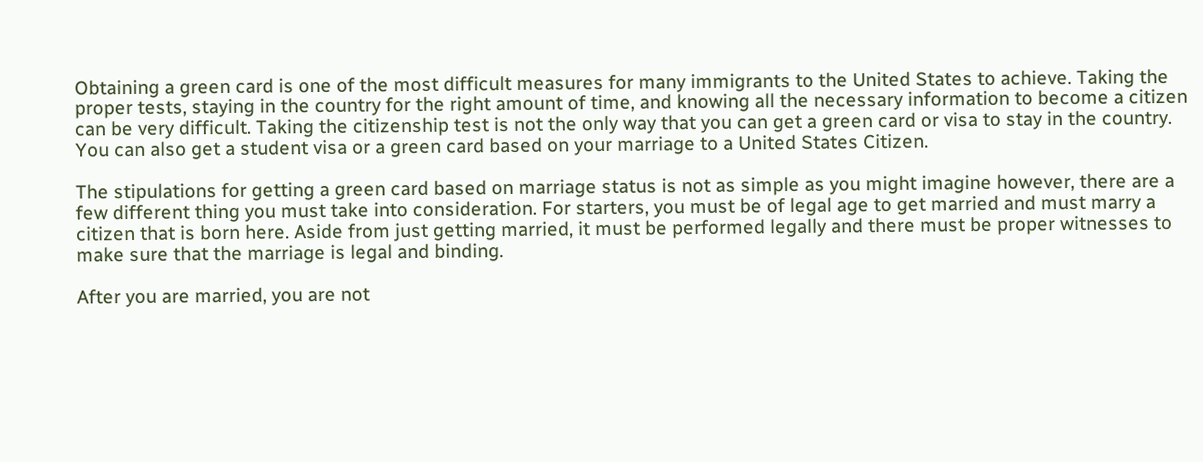Obtaining a green card is one of the most difficult measures for many immigrants to the United States to achieve. Taking the proper tests, staying in the country for the right amount of time, and knowing all the necessary information to become a citizen can be very difficult. Taking the citizenship test is not the only way that you can get a green card or visa to stay in the country. You can also get a student visa or a green card based on your marriage to a United States Citizen.

The stipulations for getting a green card based on marriage status is not as simple as you might imagine however, there are a few different thing you must take into consideration. For starters, you must be of legal age to get married and must marry a citizen that is born here. Aside from just getting married, it must be performed legally and there must be proper witnesses to make sure that the marriage is legal and binding.

After you are married, you are not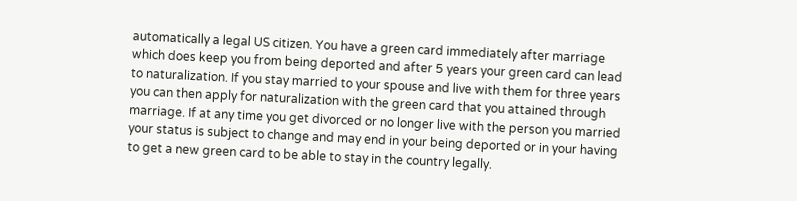automatically a legal US citizen. You have a green card immediately after marriage which does keep you from being deported and after 5 years your green card can lead to naturalization. If you stay married to your spouse and live with them for three years you can then apply for naturalization with the green card that you attained through marriage. If at any time you get divorced or no longer live with the person you married your status is subject to change and may end in your being deported or in your having to get a new green card to be able to stay in the country legally.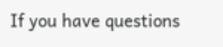If you have questions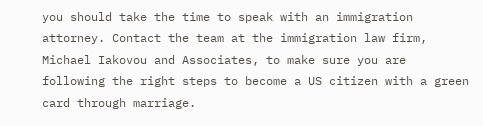you should take the time to speak with an immigration attorney. Contact the team at the immigration law firm, Michael Iakovou and Associates, to make sure you are following the right steps to become a US citizen with a green card through marriage.